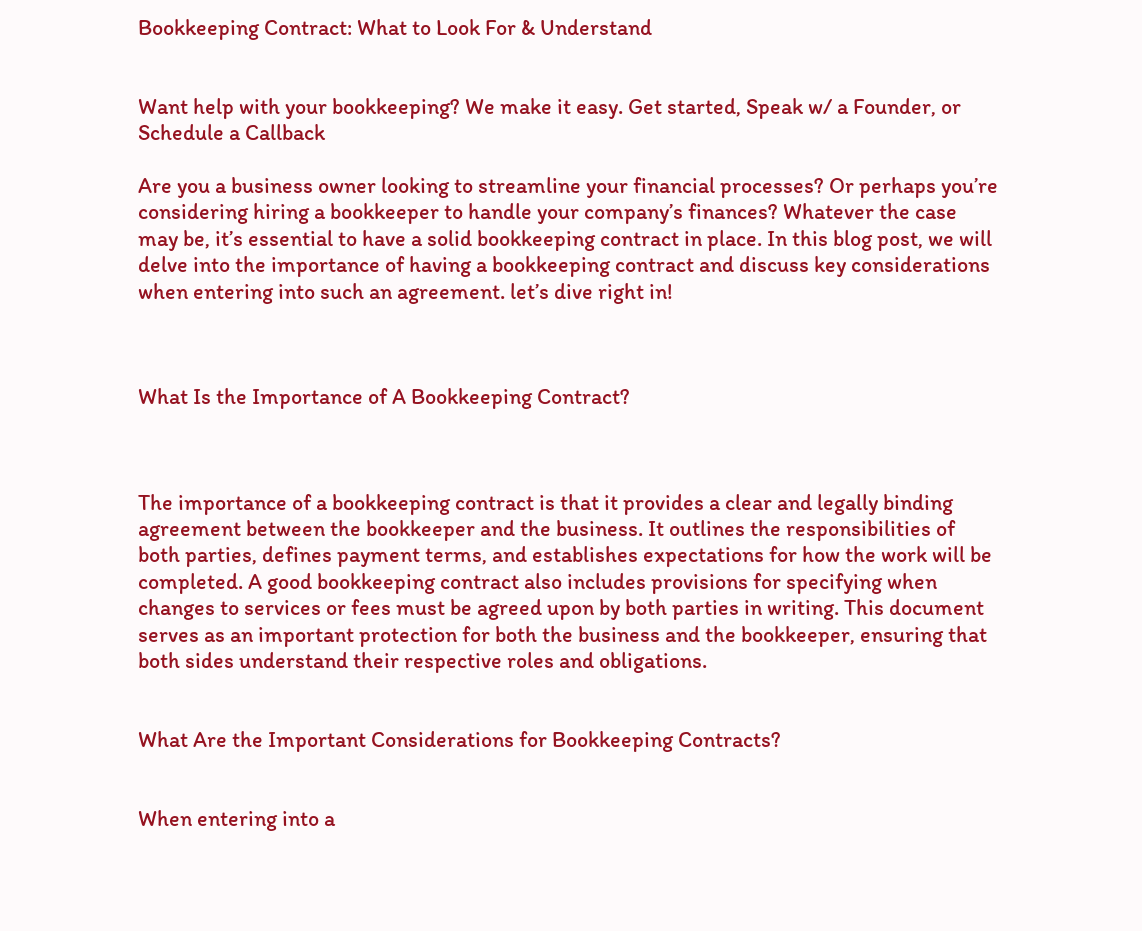Bookkeeping Contract: What to Look For & Understand


Want help with your bookkeeping? We make it easy. Get started, Speak w/ a Founder, or Schedule a Callback

Are you a business owner looking to streamline your financial processes? Or perhaps you’re considering hiring a bookkeeper to handle your company’s finances? Whatever the case may be, it’s essential to have a solid bookkeeping contract in place. In this blog post, we will delve into the importance of having a bookkeeping contract and discuss key considerations when entering into such an agreement. let’s dive right in!



What Is the Importance of A Bookkeeping Contract?



The importance of a bookkeeping contract is that it provides a clear and legally binding agreement between the bookkeeper and the business. It outlines the responsibilities of both parties, defines payment terms, and establishes expectations for how the work will be completed. A good bookkeeping contract also includes provisions for specifying when changes to services or fees must be agreed upon by both parties in writing. This document serves as an important protection for both the business and the bookkeeper, ensuring that both sides understand their respective roles and obligations.


What Are the Important Considerations for Bookkeeping Contracts?


When entering into a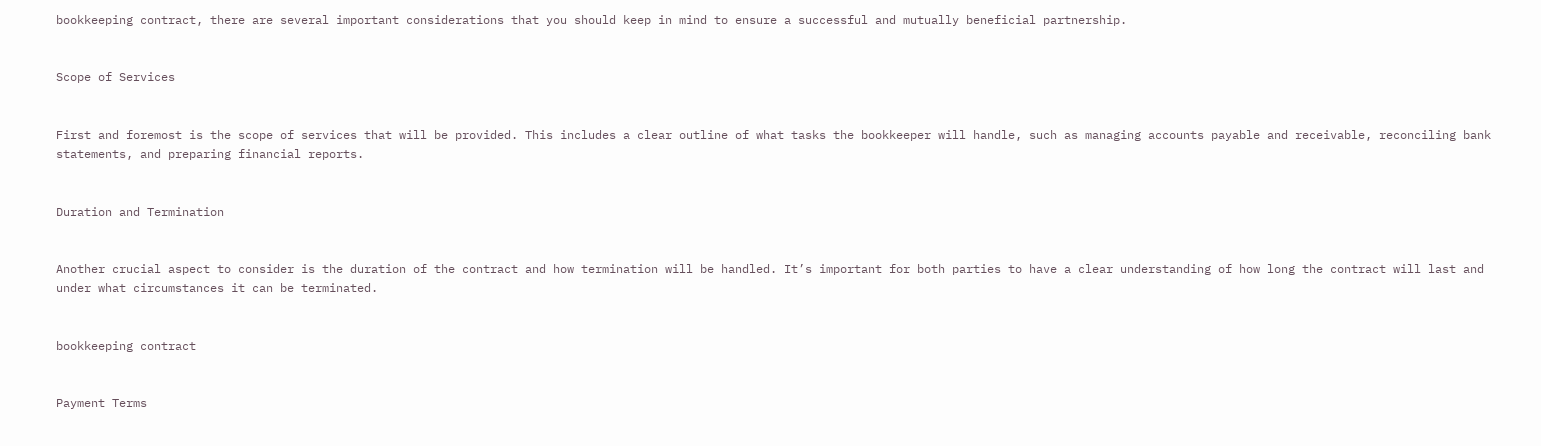bookkeeping contract, there are several important considerations that you should keep in mind to ensure a successful and mutually beneficial partnership.


Scope of Services


First and foremost is the scope of services that will be provided. This includes a clear outline of what tasks the bookkeeper will handle, such as managing accounts payable and receivable, reconciling bank statements, and preparing financial reports.


Duration and Termination


Another crucial aspect to consider is the duration of the contract and how termination will be handled. It’s important for both parties to have a clear understanding of how long the contract will last and under what circumstances it can be terminated.


bookkeeping contract


Payment Terms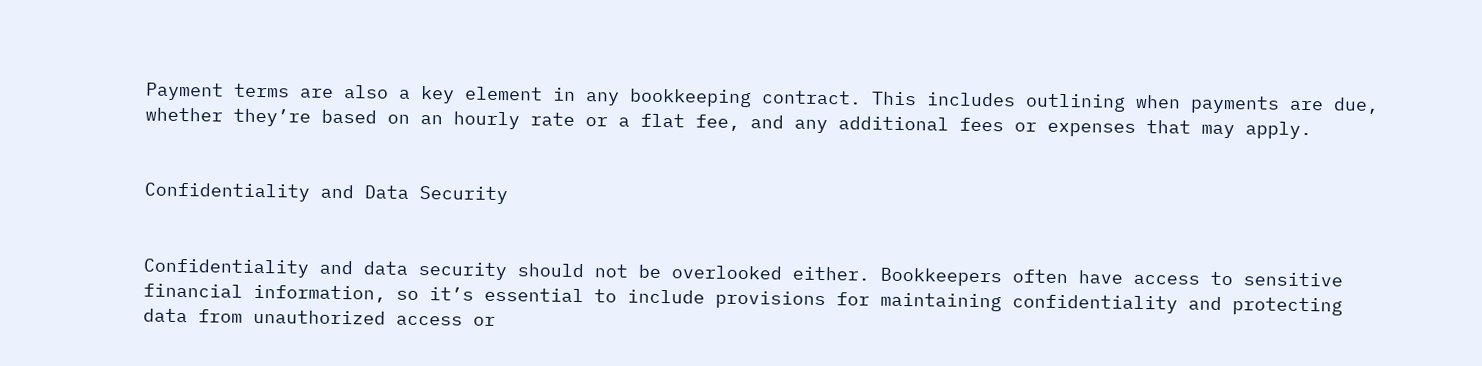Payment terms are also a key element in any bookkeeping contract. This includes outlining when payments are due, whether they’re based on an hourly rate or a flat fee, and any additional fees or expenses that may apply.


Confidentiality and Data Security


Confidentiality and data security should not be overlooked either. Bookkeepers often have access to sensitive financial information, so it’s essential to include provisions for maintaining confidentiality and protecting data from unauthorized access or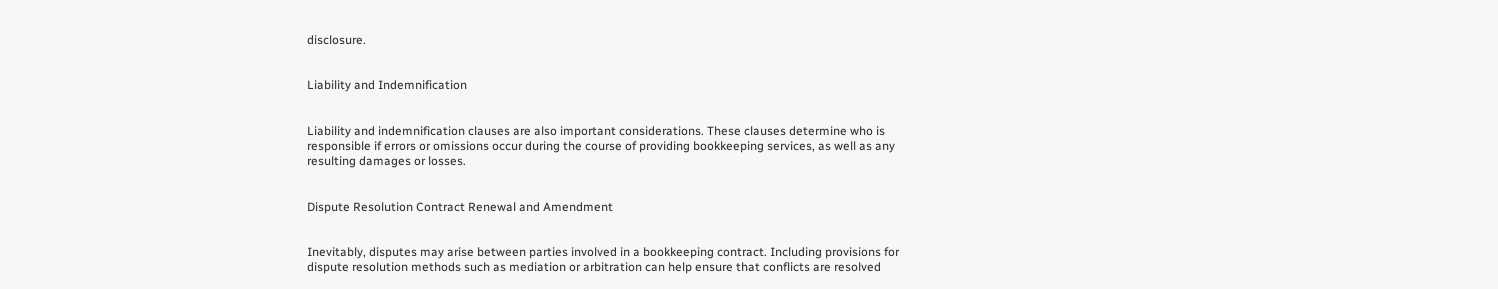disclosure.


Liability and Indemnification


Liability and indemnification clauses are also important considerations. These clauses determine who is responsible if errors or omissions occur during the course of providing bookkeeping services, as well as any resulting damages or losses.


Dispute Resolution Contract Renewal and Amendment


Inevitably, disputes may arise between parties involved in a bookkeeping contract. Including provisions for dispute resolution methods such as mediation or arbitration can help ensure that conflicts are resolved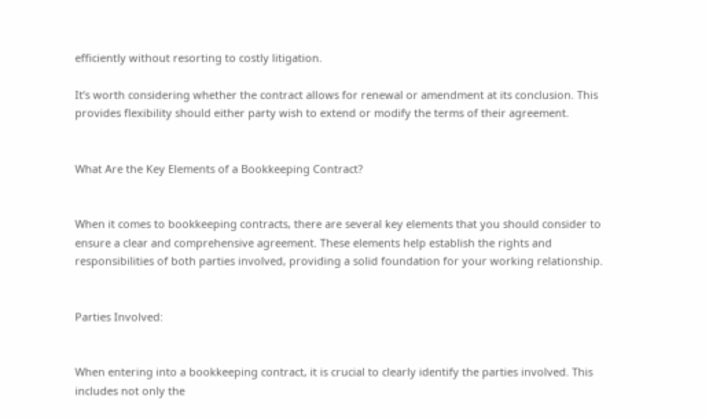efficiently without resorting to costly litigation.

It’s worth considering whether the contract allows for renewal or amendment at its conclusion. This provides flexibility should either party wish to extend or modify the terms of their agreement.


What Are the Key Elements of a Bookkeeping Contract?


When it comes to bookkeeping contracts, there are several key elements that you should consider to ensure a clear and comprehensive agreement. These elements help establish the rights and responsibilities of both parties involved, providing a solid foundation for your working relationship.


Parties Involved:


When entering into a bookkeeping contract, it is crucial to clearly identify the parties involved. This includes not only the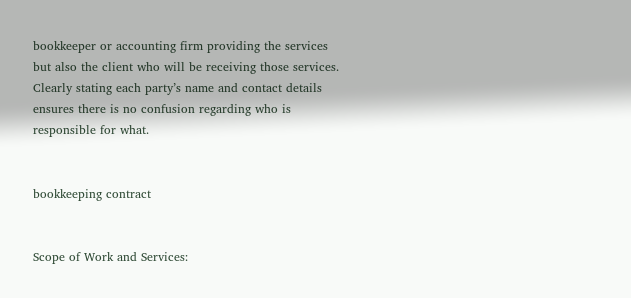bookkeeper or accounting firm providing the services but also the client who will be receiving those services. Clearly stating each party’s name and contact details ensures there is no confusion regarding who is responsible for what.


bookkeeping contract


Scope of Work and Services: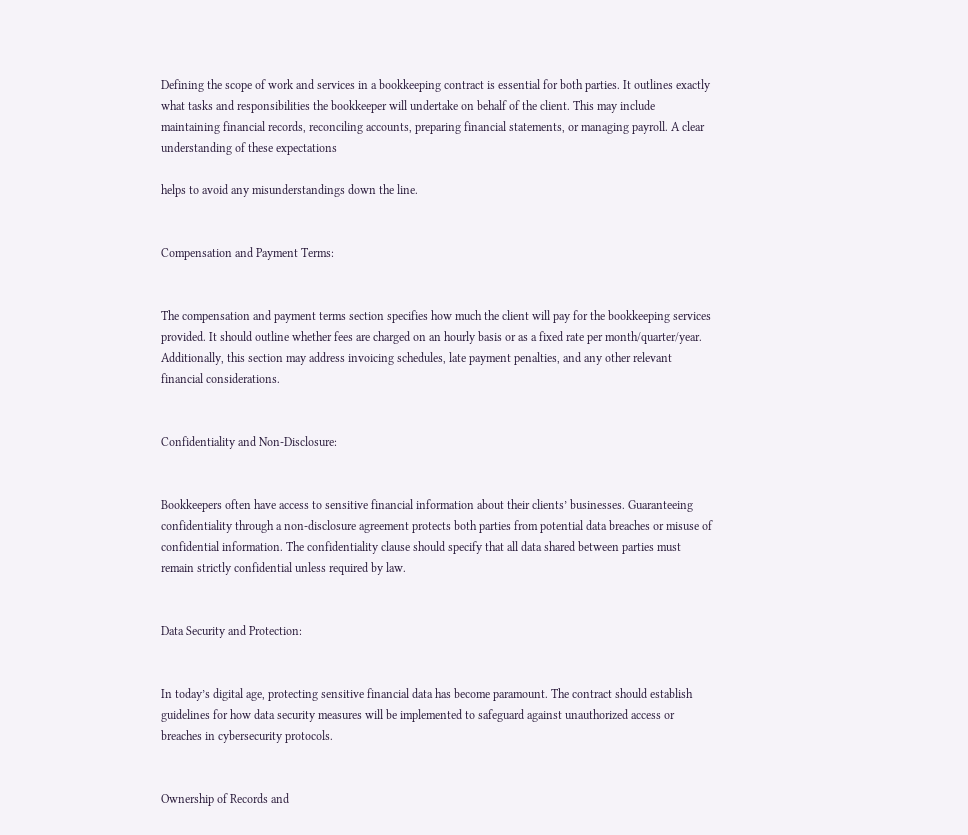Defining the scope of work and services in a bookkeeping contract is essential for both parties. It outlines exactly what tasks and responsibilities the bookkeeper will undertake on behalf of the client. This may include maintaining financial records, reconciling accounts, preparing financial statements, or managing payroll. A clear understanding of these expectations

helps to avoid any misunderstandings down the line.


Compensation and Payment Terms:


The compensation and payment terms section specifies how much the client will pay for the bookkeeping services provided. It should outline whether fees are charged on an hourly basis or as a fixed rate per month/quarter/year. Additionally, this section may address invoicing schedules, late payment penalties, and any other relevant financial considerations.


Confidentiality and Non-Disclosure:


Bookkeepers often have access to sensitive financial information about their clients’ businesses. Guaranteeing confidentiality through a non-disclosure agreement protects both parties from potential data breaches or misuse of confidential information. The confidentiality clause should specify that all data shared between parties must remain strictly confidential unless required by law.


Data Security and Protection:


In today’s digital age, protecting sensitive financial data has become paramount. The contract should establish guidelines for how data security measures will be implemented to safeguard against unauthorized access or breaches in cybersecurity protocols.


Ownership of Records and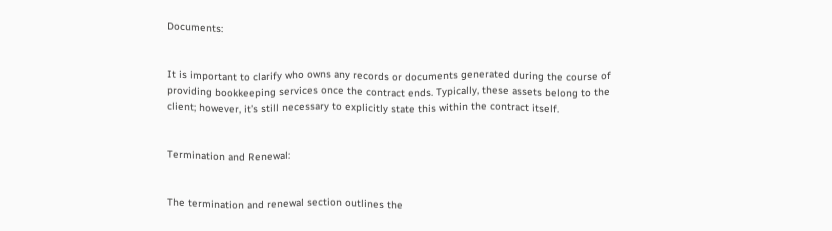Documents:


It is important to clarify who owns any records or documents generated during the course of providing bookkeeping services once the contract ends. Typically, these assets belong to the client; however, it’s still necessary to explicitly state this within the contract itself.


Termination and Renewal:


The termination and renewal section outlines the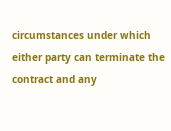circumstances under which either party can terminate the contract and any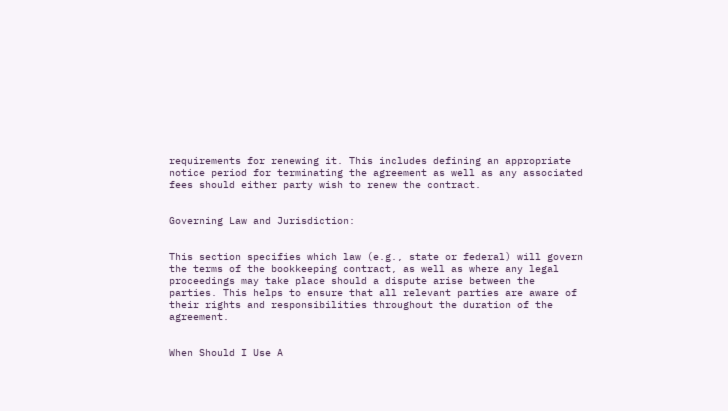requirements for renewing it. This includes defining an appropriate notice period for terminating the agreement as well as any associated fees should either party wish to renew the contract.


Governing Law and Jurisdiction:


This section specifies which law (e.g., state or federal) will govern the terms of the bookkeeping contract, as well as where any legal proceedings may take place should a dispute arise between the parties. This helps to ensure that all relevant parties are aware of their rights and responsibilities throughout the duration of the agreement.


When Should I Use A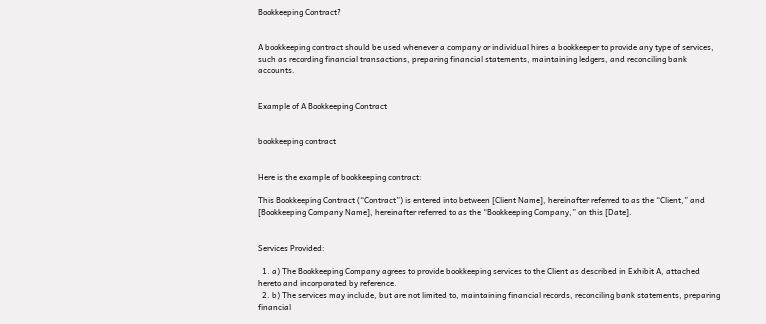Bookkeeping Contract?


A bookkeeping contract should be used whenever a company or individual hires a bookkeeper to provide any type of services, such as recording financial transactions, preparing financial statements, maintaining ledgers, and reconciling bank accounts.


Example of A Bookkeeping Contract


bookkeeping contract


Here is the example of bookkeeping contract:

This Bookkeeping Contract (“Contract”) is entered into between [Client Name], hereinafter referred to as the “Client,” and [Bookkeeping Company Name], hereinafter referred to as the “Bookkeeping Company,” on this [Date].


Services Provided:

  1. a) The Bookkeeping Company agrees to provide bookkeeping services to the Client as described in Exhibit A, attached hereto and incorporated by reference.
  2. b) The services may include, but are not limited to, maintaining financial records, reconciling bank statements, preparing financial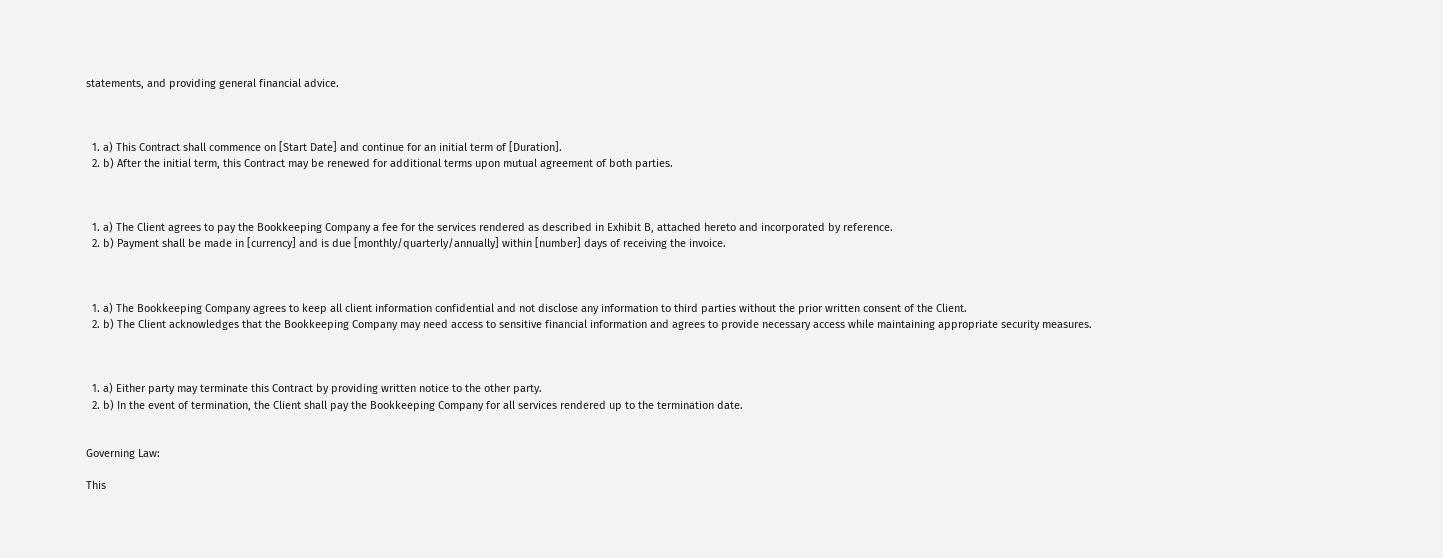statements, and providing general financial advice.



  1. a) This Contract shall commence on [Start Date] and continue for an initial term of [Duration].
  2. b) After the initial term, this Contract may be renewed for additional terms upon mutual agreement of both parties.



  1. a) The Client agrees to pay the Bookkeeping Company a fee for the services rendered as described in Exhibit B, attached hereto and incorporated by reference.
  2. b) Payment shall be made in [currency] and is due [monthly/quarterly/annually] within [number] days of receiving the invoice.



  1. a) The Bookkeeping Company agrees to keep all client information confidential and not disclose any information to third parties without the prior written consent of the Client.
  2. b) The Client acknowledges that the Bookkeeping Company may need access to sensitive financial information and agrees to provide necessary access while maintaining appropriate security measures.



  1. a) Either party may terminate this Contract by providing written notice to the other party.
  2. b) In the event of termination, the Client shall pay the Bookkeeping Company for all services rendered up to the termination date.


Governing Law:

This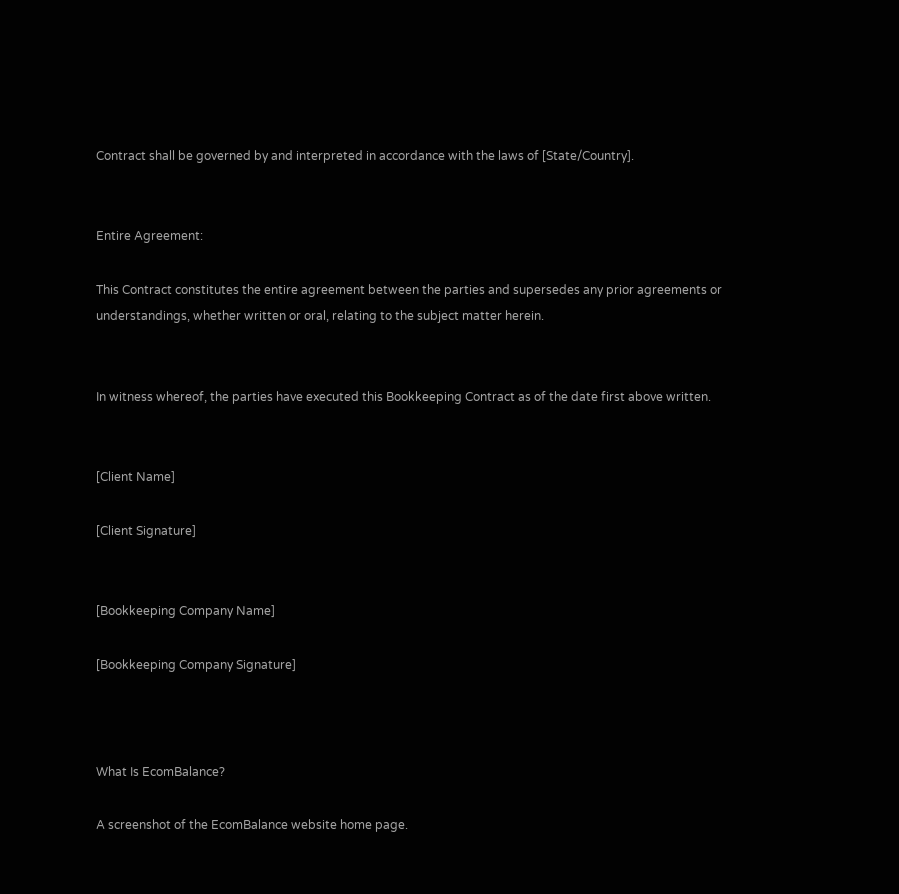Contract shall be governed by and interpreted in accordance with the laws of [State/Country].


Entire Agreement:

This Contract constitutes the entire agreement between the parties and supersedes any prior agreements or understandings, whether written or oral, relating to the subject matter herein.


In witness whereof, the parties have executed this Bookkeeping Contract as of the date first above written.


[Client Name]

[Client Signature]


[Bookkeeping Company Name]

[Bookkeeping Company Signature]



What Is EcomBalance?

A screenshot of the EcomBalance website home page.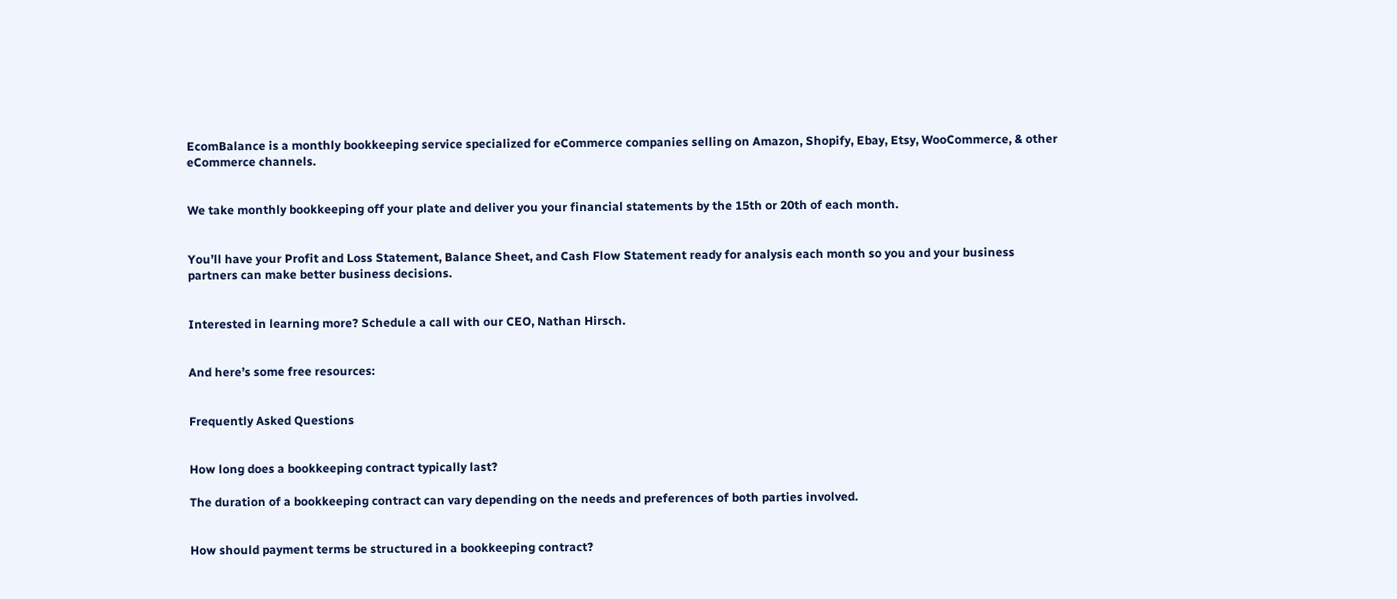EcomBalance is a monthly bookkeeping service specialized for eCommerce companies selling on Amazon, Shopify, Ebay, Etsy, WooCommerce, & other eCommerce channels.


We take monthly bookkeeping off your plate and deliver you your financial statements by the 15th or 20th of each month.


You’ll have your Profit and Loss Statement, Balance Sheet, and Cash Flow Statement ready for analysis each month so you and your business partners can make better business decisions.


Interested in learning more? Schedule a call with our CEO, Nathan Hirsch.


And here’s some free resources:


Frequently Asked Questions


How long does a bookkeeping contract typically last?

The duration of a bookkeeping contract can vary depending on the needs and preferences of both parties involved.


How should payment terms be structured in a bookkeeping contract?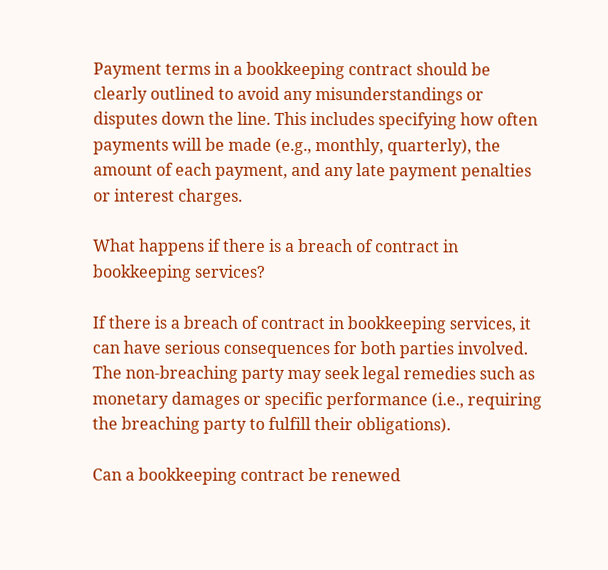Payment terms in a bookkeeping contract should be clearly outlined to avoid any misunderstandings or disputes down the line. This includes specifying how often payments will be made (e.g., monthly, quarterly), the amount of each payment, and any late payment penalties or interest charges.

What happens if there is a breach of contract in bookkeeping services?

If there is a breach of contract in bookkeeping services, it can have serious consequences for both parties involved. The non-breaching party may seek legal remedies such as monetary damages or specific performance (i.e., requiring the breaching party to fulfill their obligations).

Can a bookkeeping contract be renewed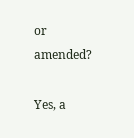or amended?

Yes, a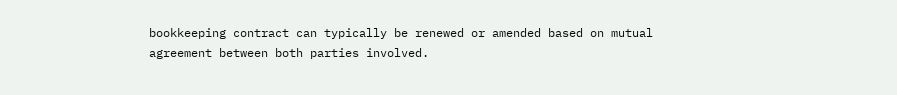bookkeeping contract can typically be renewed or amended based on mutual agreement between both parties involved.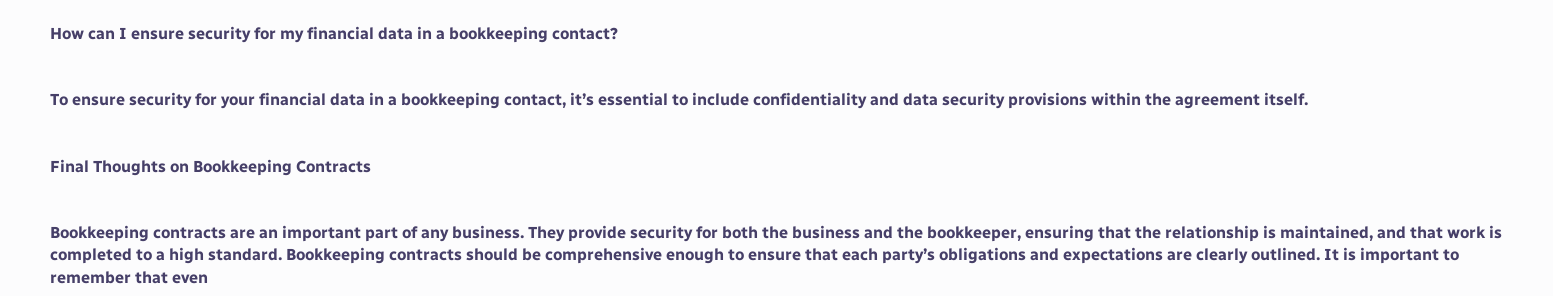How can I ensure security for my financial data in a bookkeeping contact?


To ensure security for your financial data in a bookkeeping contact, it’s essential to include confidentiality and data security provisions within the agreement itself.


Final Thoughts on Bookkeeping Contracts


Bookkeeping contracts are an important part of any business. They provide security for both the business and the bookkeeper, ensuring that the relationship is maintained, and that work is completed to a high standard. Bookkeeping contracts should be comprehensive enough to ensure that each party’s obligations and expectations are clearly outlined. It is important to remember that even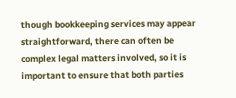though bookkeeping services may appear straightforward, there can often be complex legal matters involved, so it is important to ensure that both parties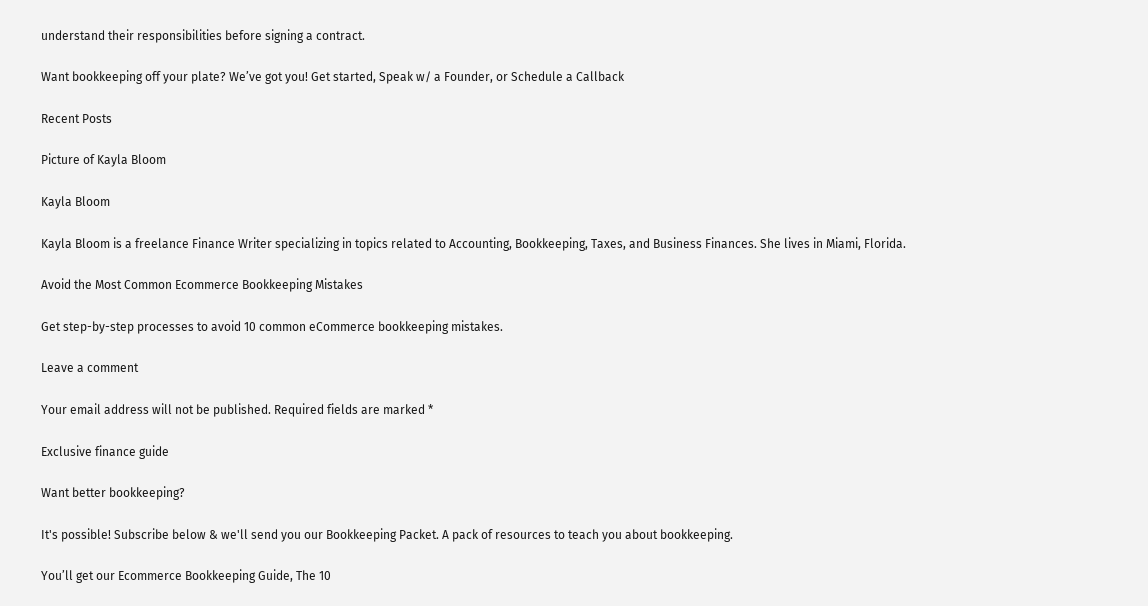understand their responsibilities before signing a contract.

Want bookkeeping off your plate? We’ve got you! Get started, Speak w/ a Founder, or Schedule a Callback

Recent Posts

Picture of Kayla Bloom

Kayla Bloom

Kayla Bloom is a freelance Finance Writer specializing in topics related to Accounting, Bookkeeping, Taxes, and Business Finances. She lives in Miami, Florida.

Avoid the Most Common Ecommerce Bookkeeping Mistakes

Get step-by-step processes to avoid 10 common eCommerce bookkeeping mistakes.

Leave a comment

Your email address will not be published. Required fields are marked *

Exclusive finance guide

Want better bookkeeping?

It's possible! Subscribe below & we'll send you our Bookkeeping Packet. A pack of resources to teach you about bookkeeping.

You’ll get our Ecommerce Bookkeeping Guide, The 10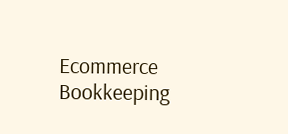Ecommerce Bookkeeping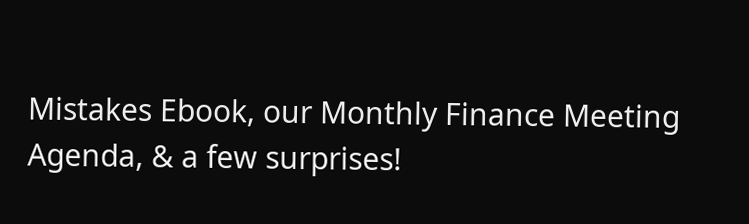Mistakes Ebook, our Monthly Finance Meeting Agenda, & a few surprises!